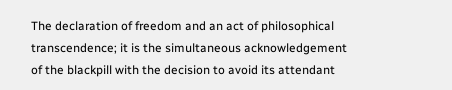The declaration of freedom and an act of philosophical transcendence; it is the simultaneous acknowledgement of the blackpill with the decision to avoid its attendant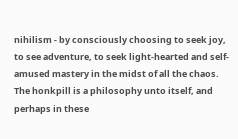nihilism - by consciously choosing to seek joy, to see adventure, to seek light-hearted and self-amused mastery in the midst of all the chaos. The honkpill is a philosophy unto itself, and perhaps in these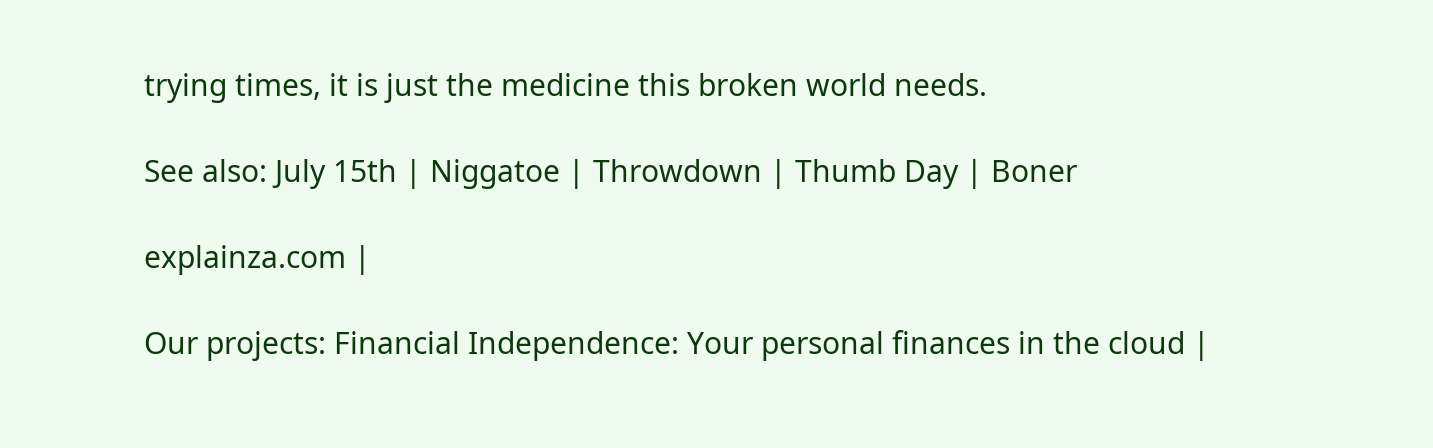trying times, it is just the medicine this broken world needs.

See also: July 15th | Niggatoe | Throwdown | Thumb Day | Boner

explainza.com |

Our projects: Financial Independence: Your personal finances in the cloud |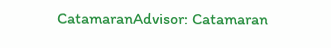CatamaranAdvisor: Catamaran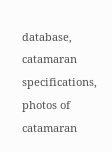database, catamaran specifications, photos of catamaran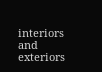interiors and exteriors